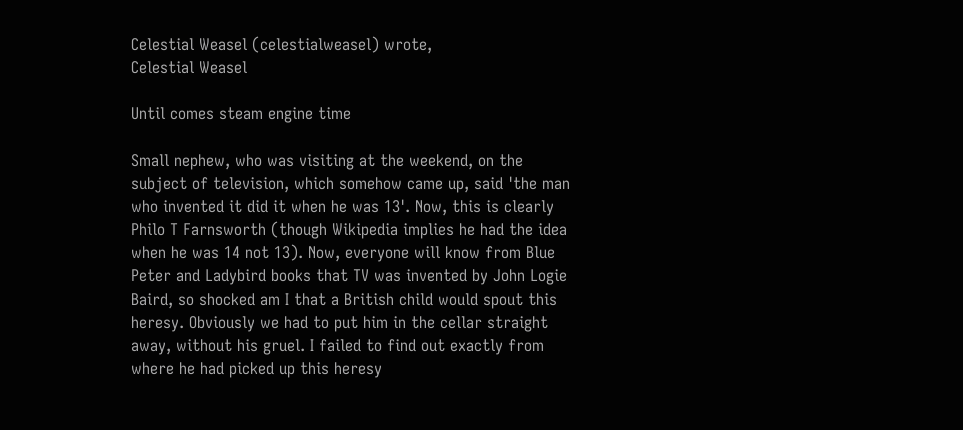Celestial Weasel (celestialweasel) wrote,
Celestial Weasel

Until comes steam engine time

Small nephew, who was visiting at the weekend, on the subject of television, which somehow came up, said 'the man who invented it did it when he was 13'. Now, this is clearly Philo T Farnsworth (though Wikipedia implies he had the idea when he was 14 not 13). Now, everyone will know from Blue Peter and Ladybird books that TV was invented by John Logie Baird, so shocked am I that a British child would spout this heresy. Obviously we had to put him in the cellar straight away, without his gruel. I failed to find out exactly from where he had picked up this heresy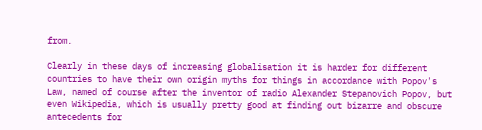from.

Clearly in these days of increasing globalisation it is harder for different countries to have their own origin myths for things in accordance with Popov's Law, named of course after the inventor of radio Alexander Stepanovich Popov, but even Wikipedia, which is usually pretty good at finding out bizarre and obscure antecedents for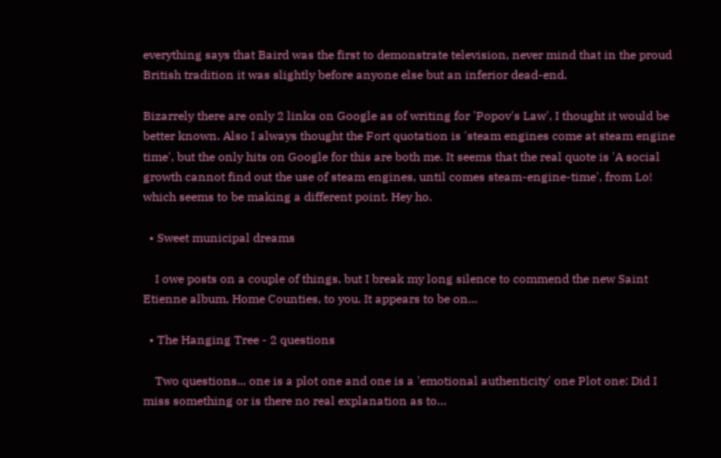everything says that Baird was the first to demonstrate television, never mind that in the proud British tradition it was slightly before anyone else but an inferior dead-end.

Bizarrely there are only 2 links on Google as of writing for 'Popov's Law', I thought it would be better known. Also I always thought the Fort quotation is 'steam engines come at steam engine time', but the only hits on Google for this are both me. It seems that the real quote is 'A social growth cannot find out the use of steam engines, until comes steam-engine-time', from Lo! which seems to be making a different point. Hey ho.

  • Sweet municipal dreams

    I owe posts on a couple of things, but I break my long silence to commend the new Saint Etienne album, Home Counties, to you. It appears to be on…

  • The Hanging Tree - 2 questions

    Two questions... one is a plot one and one is a 'emotional authenticity' one Plot one: Did I miss something or is there no real explanation as to…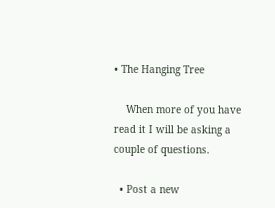• The Hanging Tree

    When more of you have read it I will be asking a couple of questions.

  • Post a new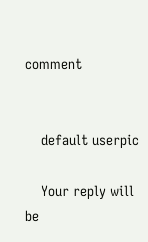comment


    default userpic

    Your reply will be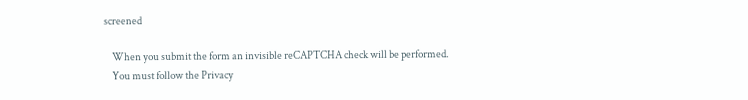screened

    When you submit the form an invisible reCAPTCHA check will be performed.
    You must follow the Privacy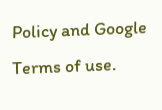Policy and Google Terms of use.